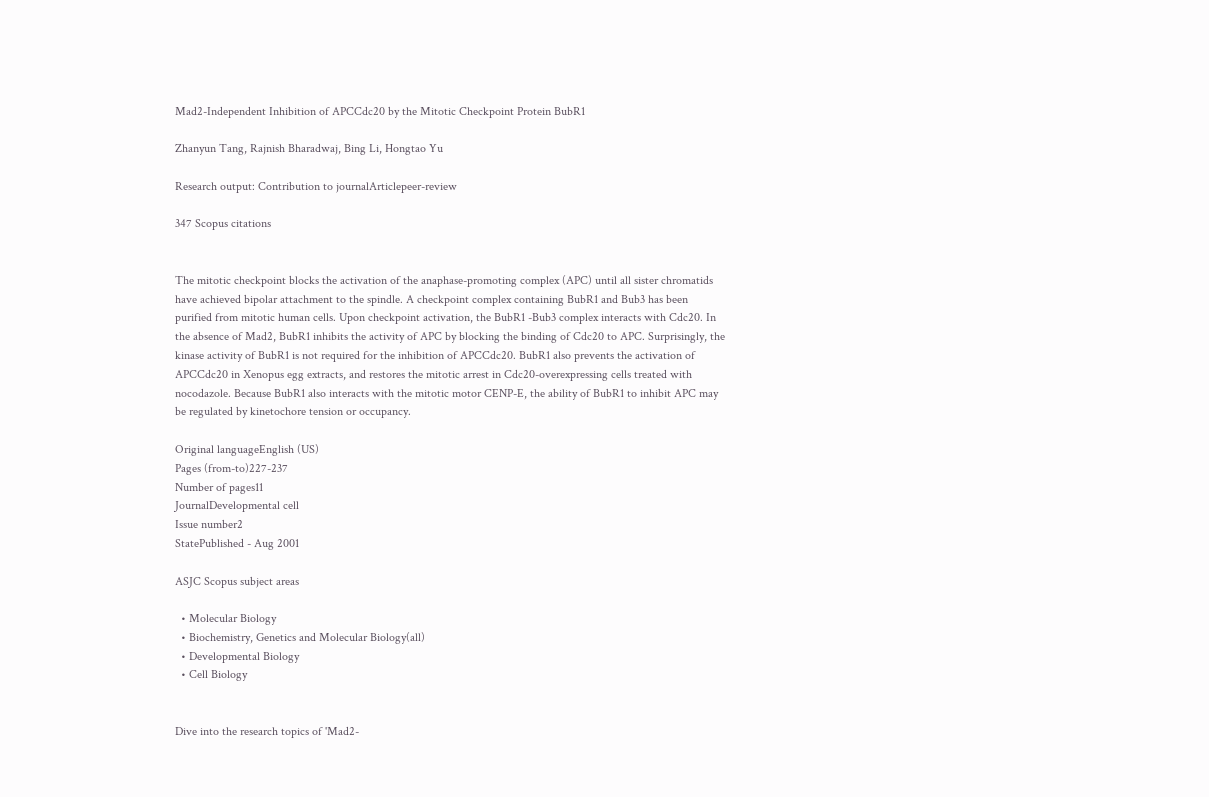Mad2-Independent Inhibition of APCCdc20 by the Mitotic Checkpoint Protein BubR1

Zhanyun Tang, Rajnish Bharadwaj, Bing Li, Hongtao Yu

Research output: Contribution to journalArticlepeer-review

347 Scopus citations


The mitotic checkpoint blocks the activation of the anaphase-promoting complex (APC) until all sister chromatids have achieved bipolar attachment to the spindle. A checkpoint complex containing BubR1 and Bub3 has been purified from mitotic human cells. Upon checkpoint activation, the BubR1 -Bub3 complex interacts with Cdc20. In the absence of Mad2, BubR1 inhibits the activity of APC by blocking the binding of Cdc20 to APC. Surprisingly, the kinase activity of BubR1 is not required for the inhibition of APCCdc20. BubR1 also prevents the activation of APCCdc20 in Xenopus egg extracts, and restores the mitotic arrest in Cdc20-overexpressing cells treated with nocodazole. Because BubR1 also interacts with the mitotic motor CENP-E, the ability of BubR1 to inhibit APC may be regulated by kinetochore tension or occupancy.

Original languageEnglish (US)
Pages (from-to)227-237
Number of pages11
JournalDevelopmental cell
Issue number2
StatePublished - Aug 2001

ASJC Scopus subject areas

  • Molecular Biology
  • Biochemistry, Genetics and Molecular Biology(all)
  • Developmental Biology
  • Cell Biology


Dive into the research topics of 'Mad2-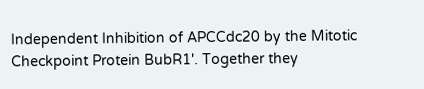Independent Inhibition of APCCdc20 by the Mitotic Checkpoint Protein BubR1'. Together they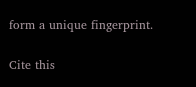form a unique fingerprint.

Cite this